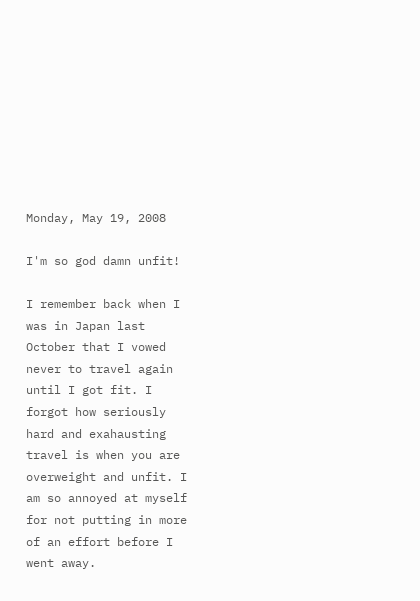Monday, May 19, 2008

I'm so god damn unfit!

I remember back when I was in Japan last October that I vowed never to travel again until I got fit. I forgot how seriously hard and exahausting travel is when you are overweight and unfit. I am so annoyed at myself for not putting in more of an effort before I went away.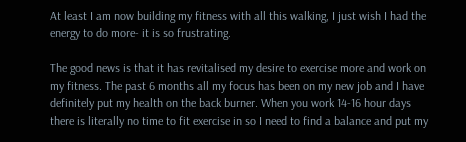At least I am now building my fitness with all this walking, I just wish I had the energy to do more- it is so frustrating.

The good news is that it has revitalised my desire to exercise more and work on my fitness. The past 6 months all my focus has been on my new job and I have definitely put my health on the back burner. When you work 14-16 hour days there is literally no time to fit exercise in so I need to find a balance and put my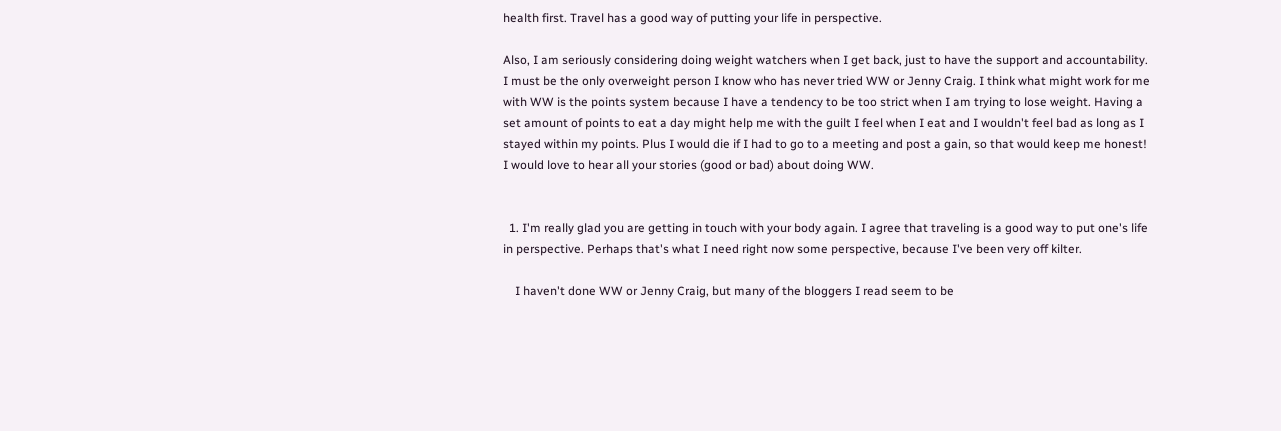health first. Travel has a good way of putting your life in perspective.

Also, I am seriously considering doing weight watchers when I get back, just to have the support and accountability. I must be the only overweight person I know who has never tried WW or Jenny Craig. I think what might work for me with WW is the points system because I have a tendency to be too strict when I am trying to lose weight. Having a set amount of points to eat a day might help me with the guilt I feel when I eat and I wouldn't feel bad as long as I stayed within my points. Plus I would die if I had to go to a meeting and post a gain, so that would keep me honest! I would love to hear all your stories (good or bad) about doing WW.


  1. I'm really glad you are getting in touch with your body again. I agree that traveling is a good way to put one's life in perspective. Perhaps that's what I need right now some perspective, because I've been very off kilter.

    I haven't done WW or Jenny Craig, but many of the bloggers I read seem to be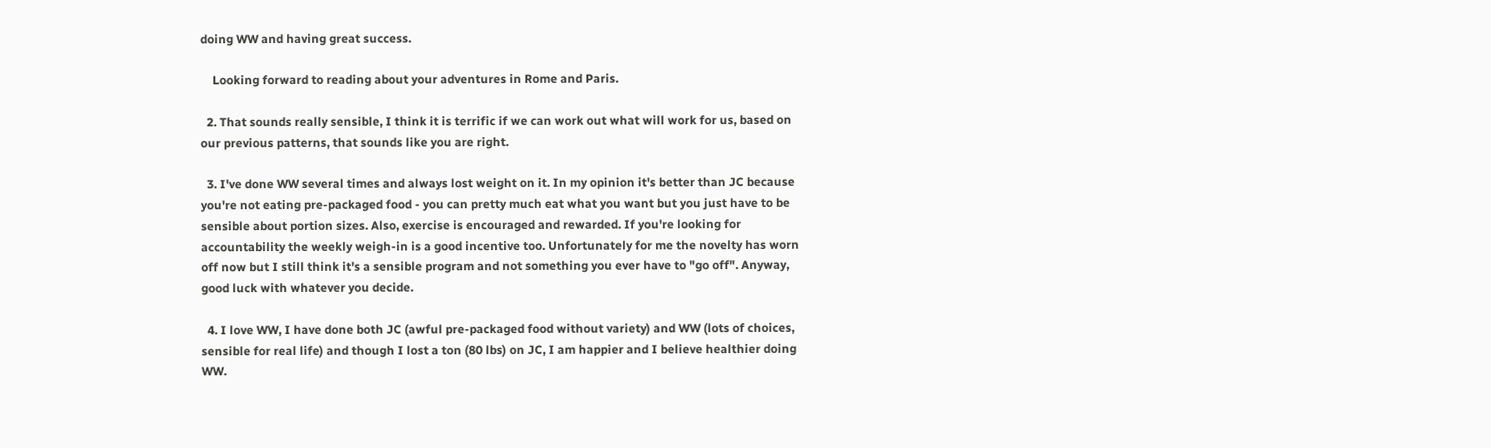doing WW and having great success.

    Looking forward to reading about your adventures in Rome and Paris.

  2. That sounds really sensible, I think it is terrific if we can work out what will work for us, based on our previous patterns, that sounds like you are right.

  3. I've done WW several times and always lost weight on it. In my opinion it's better than JC because you're not eating pre-packaged food - you can pretty much eat what you want but you just have to be sensible about portion sizes. Also, exercise is encouraged and rewarded. If you're looking for accountability the weekly weigh-in is a good incentive too. Unfortunately for me the novelty has worn off now but I still think it's a sensible program and not something you ever have to "go off". Anyway, good luck with whatever you decide.

  4. I love WW, I have done both JC (awful pre-packaged food without variety) and WW (lots of choices, sensible for real life) and though I lost a ton (80 lbs) on JC, I am happier and I believe healthier doing WW.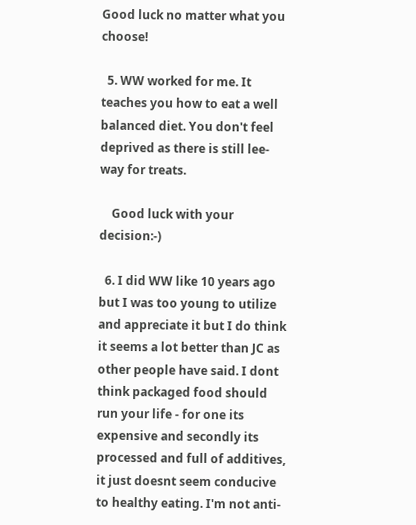Good luck no matter what you choose!

  5. WW worked for me. It teaches you how to eat a well balanced diet. You don't feel deprived as there is still lee-way for treats.

    Good luck with your decision:-)

  6. I did WW like 10 years ago but I was too young to utilize and appreciate it but I do think it seems a lot better than JC as other people have said. I dont think packaged food should run your life - for one its expensive and secondly its processed and full of additives, it just doesnt seem conducive to healthy eating. I'm not anti-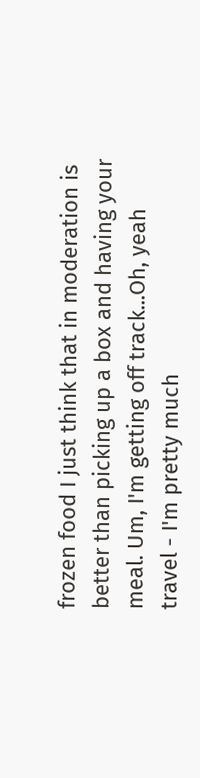frozen food I just think that in moderation is better than picking up a box and having your meal. Um, I'm getting off track...Oh, yeah travel - I'm pretty much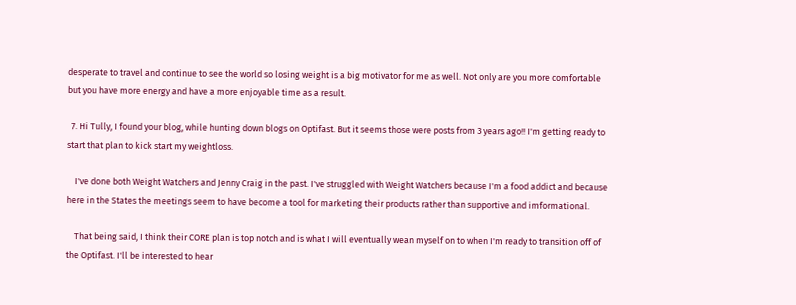desperate to travel and continue to see the world so losing weight is a big motivator for me as well. Not only are you more comfortable but you have more energy and have a more enjoyable time as a result.

  7. Hi Tully, I found your blog, while hunting down blogs on Optifast. But it seems those were posts from 3 years ago!! I'm getting ready to start that plan to kick start my weightloss.

    I've done both Weight Watchers and Jenny Craig in the past. I've struggled with Weight Watchers because I'm a food addict and because here in the States the meetings seem to have become a tool for marketing their products rather than supportive and imformational.

    That being said, I think their CORE plan is top notch and is what I will eventually wean myself on to when I'm ready to transition off of the Optifast. I'll be interested to hear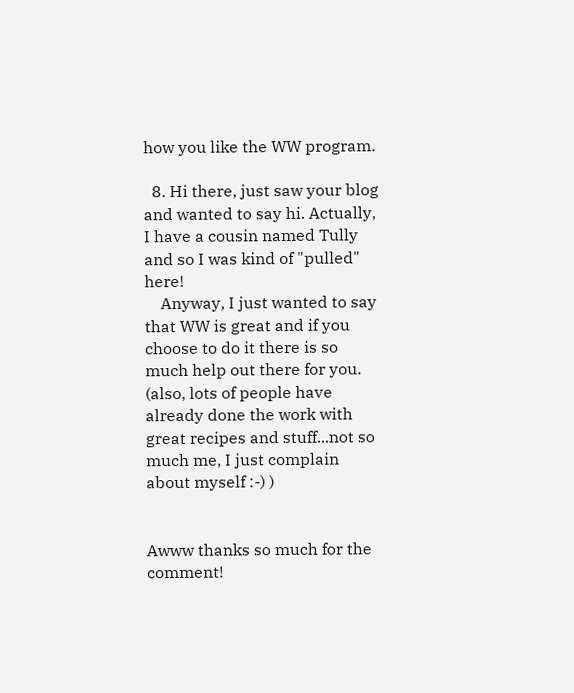how you like the WW program.

  8. Hi there, just saw your blog and wanted to say hi. Actually, I have a cousin named Tully and so I was kind of "pulled" here!
    Anyway, I just wanted to say that WW is great and if you choose to do it there is so much help out there for you. (also, lots of people have already done the work with great recipes and stuff...not so much me, I just complain about myself :-) )


Awww thanks so much for the comment!